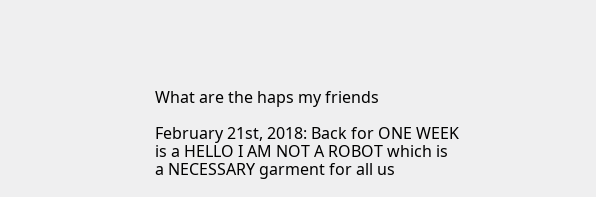What are the haps my friends

February 21st, 2018: Back for ONE WEEK is a HELLO I AM NOT A ROBOT which is a NECESSARY garment for all us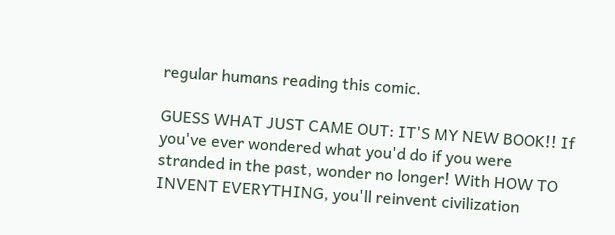regular humans reading this comic.

GUESS WHAT JUST CAME OUT: IT'S MY NEW BOOK!! If you've ever wondered what you'd do if you were stranded in the past, wonder no longer! With HOW TO INVENT EVERYTHING, you'll reinvent civilization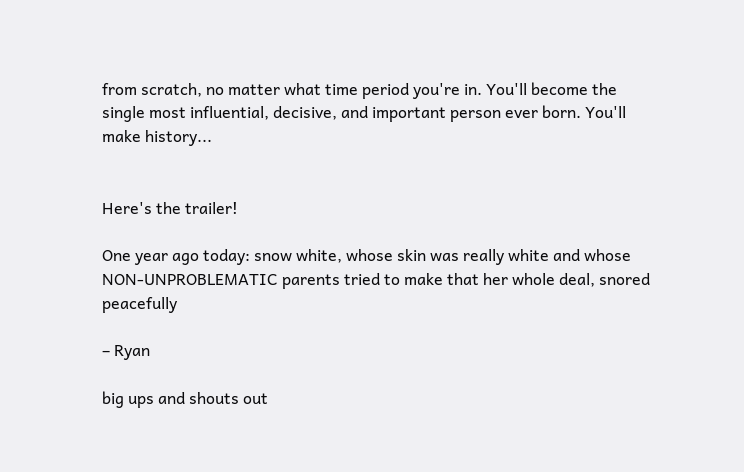from scratch, no matter what time period you're in. You'll become the single most influential, decisive, and important person ever born. You'll make history...


Here's the trailer!

One year ago today: snow white, whose skin was really white and whose NON-UNPROBLEMATIC parents tried to make that her whole deal, snored peacefully

– Ryan

big ups and shouts out